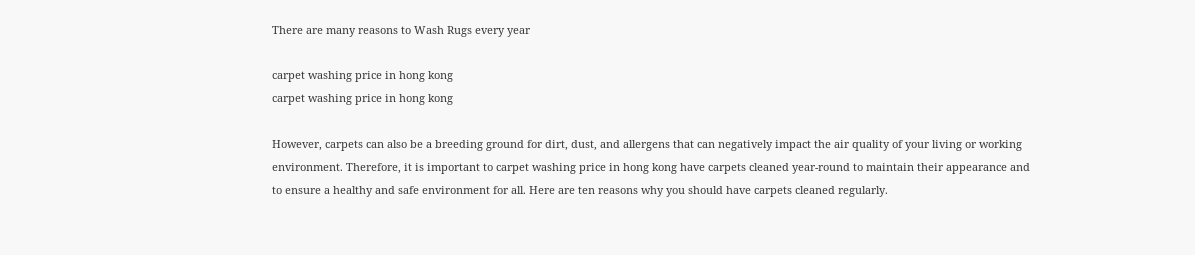There are many reasons to Wash Rugs every year

carpet washing price in hong kong
carpet washing price in hong kong

However, carpets can also be a breeding ground for dirt, dust, and allergens that can negatively impact the air quality of your living or working environment. Therefore, it is important to carpet washing price in hong kong have carpets cleaned year-round to maintain their appearance and to ensure a healthy and safe environment for all. Here are ten reasons why you should have carpets cleaned regularly.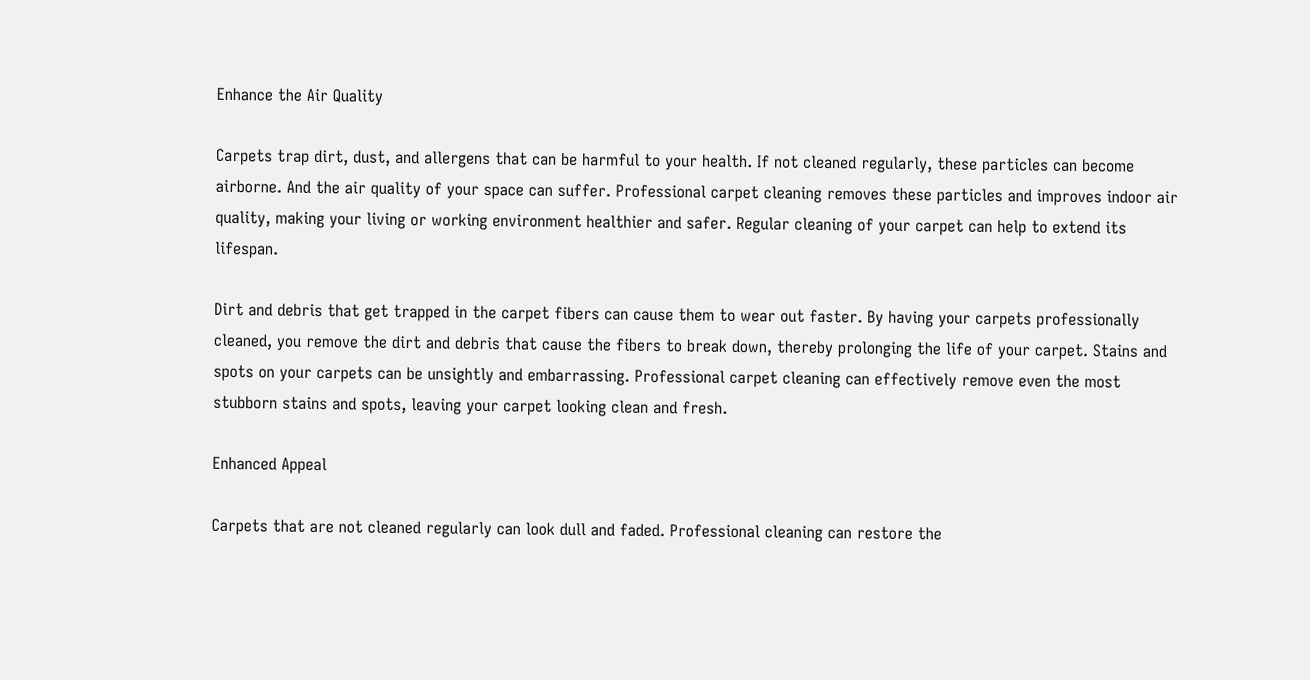Enhance the Air Quality

Carpets trap dirt, dust, and allergens that can be harmful to your health. If not cleaned regularly, these particles can become airborne. And the air quality of your space can suffer. Professional carpet cleaning removes these particles and improves indoor air quality, making your living or working environment healthier and safer. Regular cleaning of your carpet can help to extend its lifespan.

Dirt and debris that get trapped in the carpet fibers can cause them to wear out faster. By having your carpets professionally cleaned, you remove the dirt and debris that cause the fibers to break down, thereby prolonging the life of your carpet. Stains and spots on your carpets can be unsightly and embarrassing. Professional carpet cleaning can effectively remove even the most stubborn stains and spots, leaving your carpet looking clean and fresh.

Enhanced Appeal

Carpets that are not cleaned regularly can look dull and faded. Professional cleaning can restore the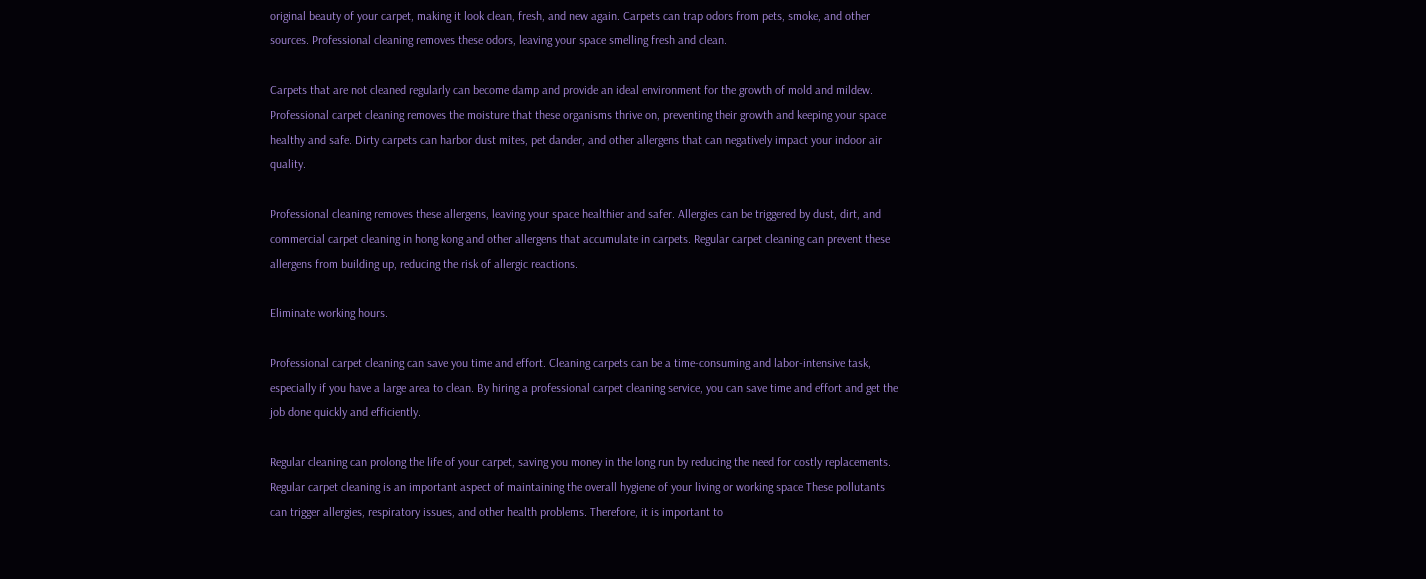original beauty of your carpet, making it look clean, fresh, and new again. Carpets can trap odors from pets, smoke, and other sources. Professional cleaning removes these odors, leaving your space smelling fresh and clean.

Carpets that are not cleaned regularly can become damp and provide an ideal environment for the growth of mold and mildew. Professional carpet cleaning removes the moisture that these organisms thrive on, preventing their growth and keeping your space healthy and safe. Dirty carpets can harbor dust mites, pet dander, and other allergens that can negatively impact your indoor air quality.

Professional cleaning removes these allergens, leaving your space healthier and safer. Allergies can be triggered by dust, dirt, and commercial carpet cleaning in hong kong and other allergens that accumulate in carpets. Regular carpet cleaning can prevent these allergens from building up, reducing the risk of allergic reactions.

Eliminate working hours.

Professional carpet cleaning can save you time and effort. Cleaning carpets can be a time-consuming and labor-intensive task, especially if you have a large area to clean. By hiring a professional carpet cleaning service, you can save time and effort and get the job done quickly and efficiently.

Regular cleaning can prolong the life of your carpet, saving you money in the long run by reducing the need for costly replacements. Regular carpet cleaning is an important aspect of maintaining the overall hygiene of your living or working space These pollutants can trigger allergies, respiratory issues, and other health problems. Therefore, it is important to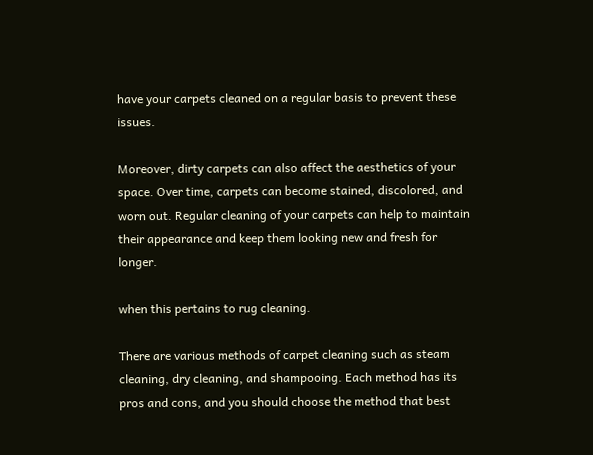have your carpets cleaned on a regular basis to prevent these issues.

Moreover, dirty carpets can also affect the aesthetics of your space. Over time, carpets can become stained, discolored, and worn out. Regular cleaning of your carpets can help to maintain their appearance and keep them looking new and fresh for longer.

when this pertains to rug cleaning.

There are various methods of carpet cleaning such as steam cleaning, dry cleaning, and shampooing. Each method has its pros and cons, and you should choose the method that best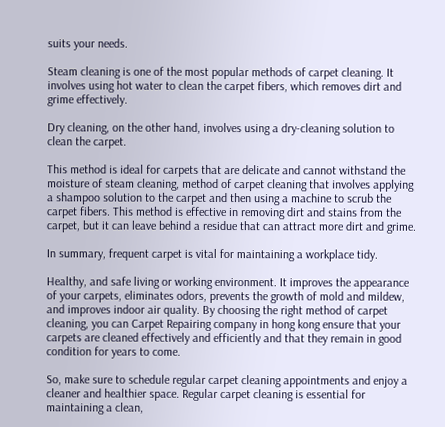suits your needs.

Steam cleaning is one of the most popular methods of carpet cleaning. It involves using hot water to clean the carpet fibers, which removes dirt and grime effectively.

Dry cleaning, on the other hand, involves using a dry-cleaning solution to clean the carpet.

This method is ideal for carpets that are delicate and cannot withstand the moisture of steam cleaning, method of carpet cleaning that involves applying a shampoo solution to the carpet and then using a machine to scrub the carpet fibers. This method is effective in removing dirt and stains from the carpet, but it can leave behind a residue that can attract more dirt and grime.

In summary, frequent carpet is vital for maintaining a workplace tidy.

Healthy, and safe living or working environment. It improves the appearance of your carpets, eliminates odors, prevents the growth of mold and mildew, and improves indoor air quality. By choosing the right method of carpet cleaning, you can Carpet Repairing company in hong kong ensure that your carpets are cleaned effectively and efficiently and that they remain in good condition for years to come.

So, make sure to schedule regular carpet cleaning appointments and enjoy a cleaner and healthier space. Regular carpet cleaning is essential for maintaining a clean,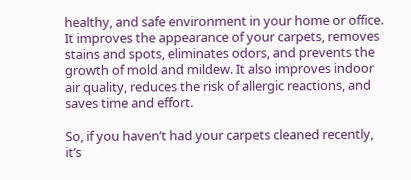healthy, and safe environment in your home or office. It improves the appearance of your carpets, removes stains and spots, eliminates odors, and prevents the growth of mold and mildew. It also improves indoor air quality, reduces the risk of allergic reactions, and saves time and effort.

So, if you haven’t had your carpets cleaned recently, it’s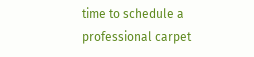time to schedule a professional carpet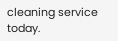cleaning service today.